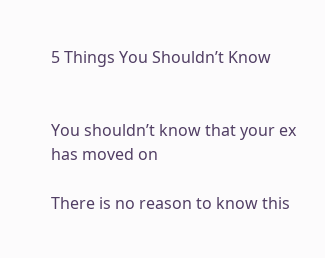5 Things You Shouldn’t Know


You shouldn’t know that your ex has moved on

There is no reason to know this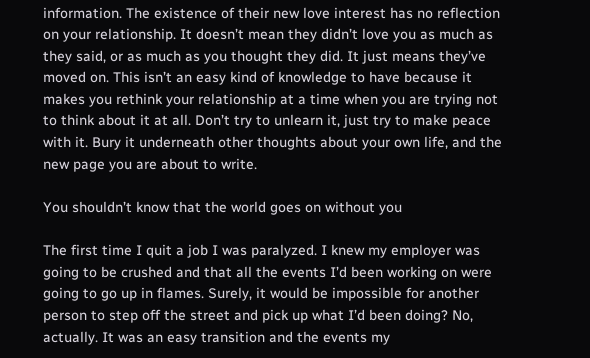information. The existence of their new love interest has no reflection on your relationship. It doesn’t mean they didn’t love you as much as they said, or as much as you thought they did. It just means they’ve moved on. This isn’t an easy kind of knowledge to have because it makes you rethink your relationship at a time when you are trying not to think about it at all. Don’t try to unlearn it, just try to make peace with it. Bury it underneath other thoughts about your own life, and the new page you are about to write.

You shouldn’t know that the world goes on without you

The first time I quit a job I was paralyzed. I knew my employer was going to be crushed and that all the events I’d been working on were going to go up in flames. Surely, it would be impossible for another person to step off the street and pick up what I’d been doing? No, actually. It was an easy transition and the events my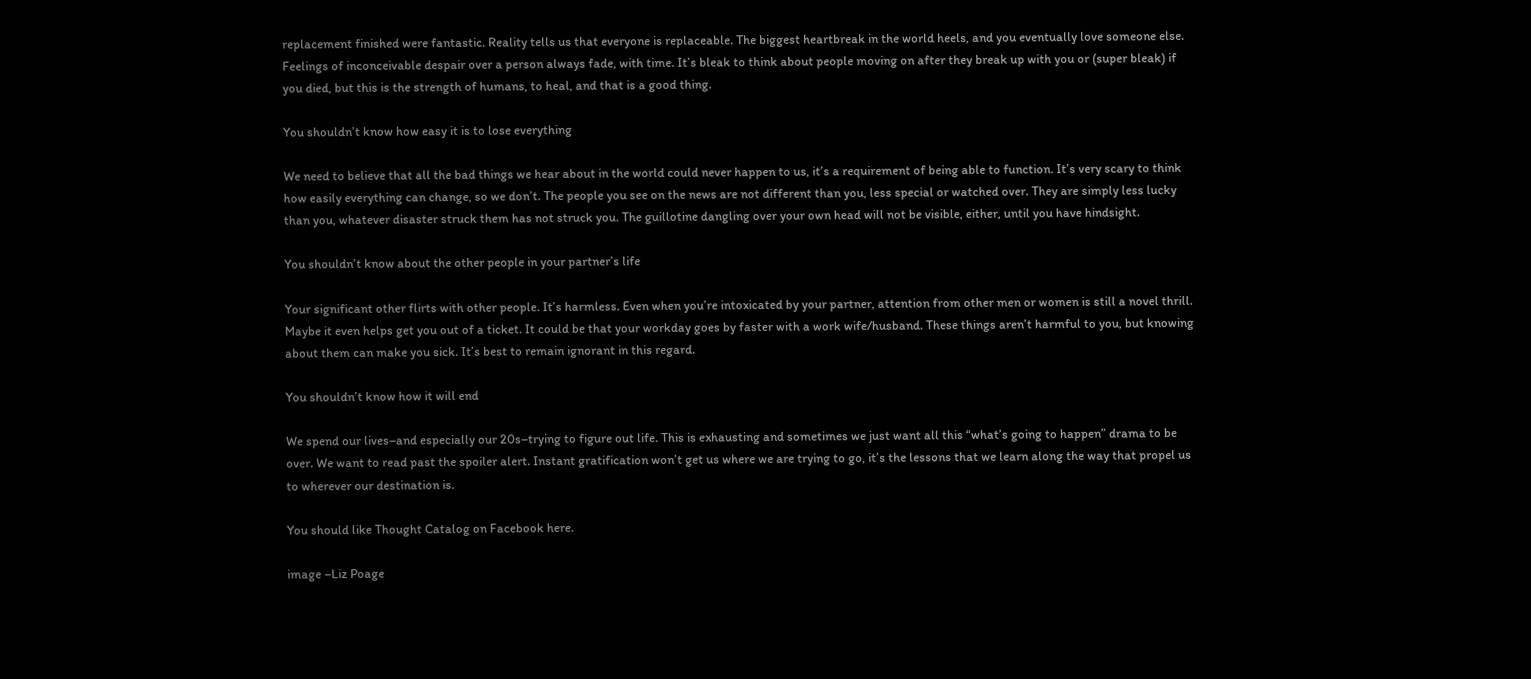replacement finished were fantastic. Reality tells us that everyone is replaceable. The biggest heartbreak in the world heels, and you eventually love someone else. Feelings of inconceivable despair over a person always fade, with time. It’s bleak to think about people moving on after they break up with you or (super bleak) if you died, but this is the strength of humans, to heal, and that is a good thing.

You shouldn’t know how easy it is to lose everything

We need to believe that all the bad things we hear about in the world could never happen to us, it’s a requirement of being able to function. It’s very scary to think how easily everything can change, so we don’t. The people you see on the news are not different than you, less special or watched over. They are simply less lucky than you, whatever disaster struck them has not struck you. The guillotine dangling over your own head will not be visible, either, until you have hindsight.

You shouldn’t know about the other people in your partner’s life

Your significant other flirts with other people. It’s harmless. Even when you’re intoxicated by your partner, attention from other men or women is still a novel thrill. Maybe it even helps get you out of a ticket. It could be that your workday goes by faster with a work wife/husband. These things aren’t harmful to you, but knowing about them can make you sick. It’s best to remain ignorant in this regard.

You shouldn’t know how it will end

We spend our lives–and especially our 20s–trying to figure out life. This is exhausting and sometimes we just want all this “what’s going to happen” drama to be over. We want to read past the spoiler alert. Instant gratification won’t get us where we are trying to go, it’s the lessons that we learn along the way that propel us to wherever our destination is.

You should like Thought Catalog on Facebook here.

image –Liz Poage